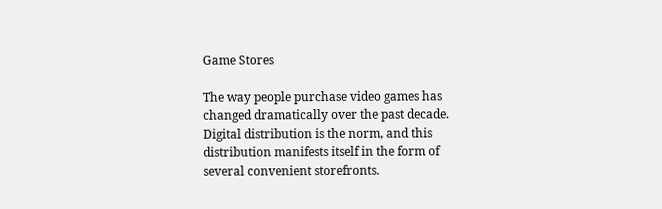Game Stores

The way people purchase video games has changed dramatically over the past decade. Digital distribution is the norm, and this distribution manifests itself in the form of several convenient storefronts.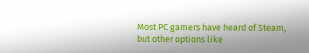Most PC gamers have heard of Steam, but other options like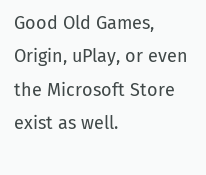Good Old Games, Origin, uPlay, or even the Microsoft Store exist as well.